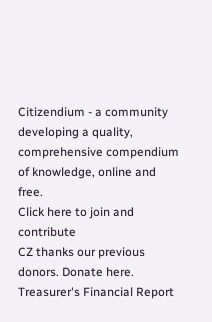Citizendium - a community developing a quality, comprehensive compendium of knowledge, online and free.
Click here to join and contribute
CZ thanks our previous donors. Donate here. Treasurer's Financial Report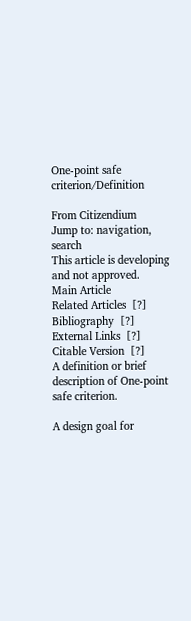One-point safe criterion/Definition

From Citizendium
Jump to: navigation, search
This article is developing and not approved.
Main Article
Related Articles  [?]
Bibliography  [?]
External Links  [?]
Citable Version  [?]
A definition or brief description of One-point safe criterion.

A design goal for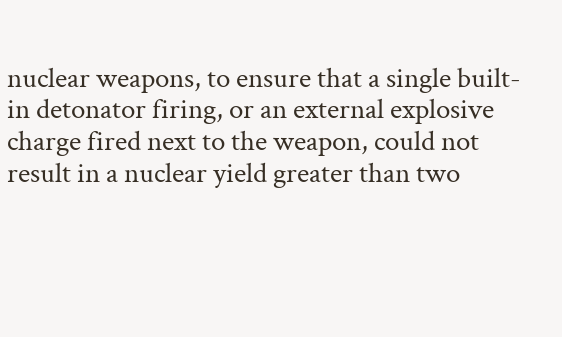nuclear weapons, to ensure that a single built-in detonator firing, or an external explosive charge fired next to the weapon, could not result in a nuclear yield greater than two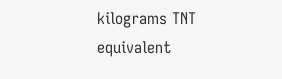kilograms TNT equivalent